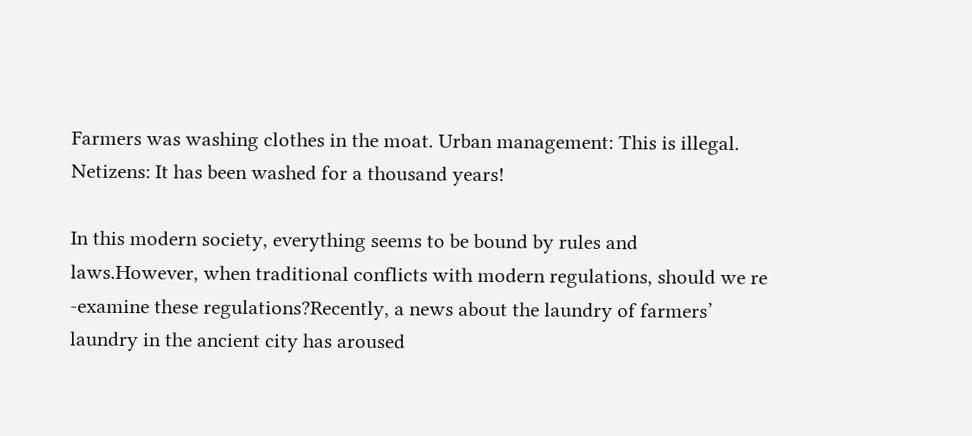Farmers was washing clothes in the moat. Urban management: This is illegal. Netizens: It has been washed for a thousand years!

In this modern society, everything seems to be bound by rules and laws.However, when traditional conflicts with modern regulations, should we re -examine these regulations?Recently, a news about the laundry of farmers’ laundry in the ancient city has aroused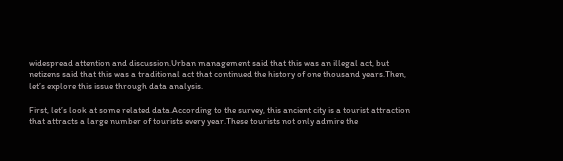widespread attention and discussion.Urban management said that this was an illegal act, but netizens said that this was a traditional act that continued the history of one thousand years.Then, let’s explore this issue through data analysis.

First, let’s look at some related data.According to the survey, this ancient city is a tourist attraction that attracts a large number of tourists every year.These tourists not only admire the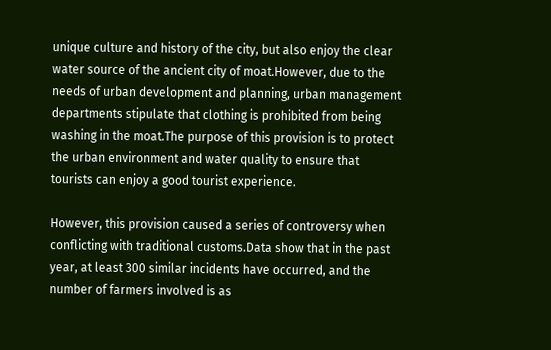unique culture and history of the city, but also enjoy the clear water source of the ancient city of moat.However, due to the needs of urban development and planning, urban management departments stipulate that clothing is prohibited from being washing in the moat.The purpose of this provision is to protect the urban environment and water quality to ensure that tourists can enjoy a good tourist experience.

However, this provision caused a series of controversy when conflicting with traditional customs.Data show that in the past year, at least 300 similar incidents have occurred, and the number of farmers involved is as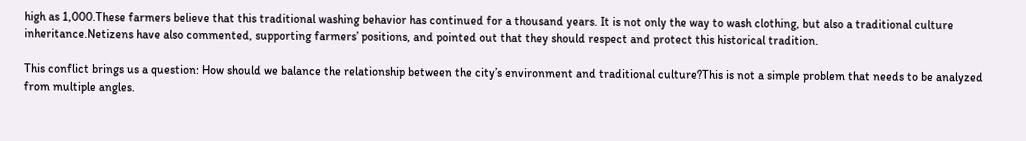high as 1,000.These farmers believe that this traditional washing behavior has continued for a thousand years. It is not only the way to wash clothing, but also a traditional culture inheritance.Netizens have also commented, supporting farmers’ positions, and pointed out that they should respect and protect this historical tradition.

This conflict brings us a question: How should we balance the relationship between the city’s environment and traditional culture?This is not a simple problem that needs to be analyzed from multiple angles.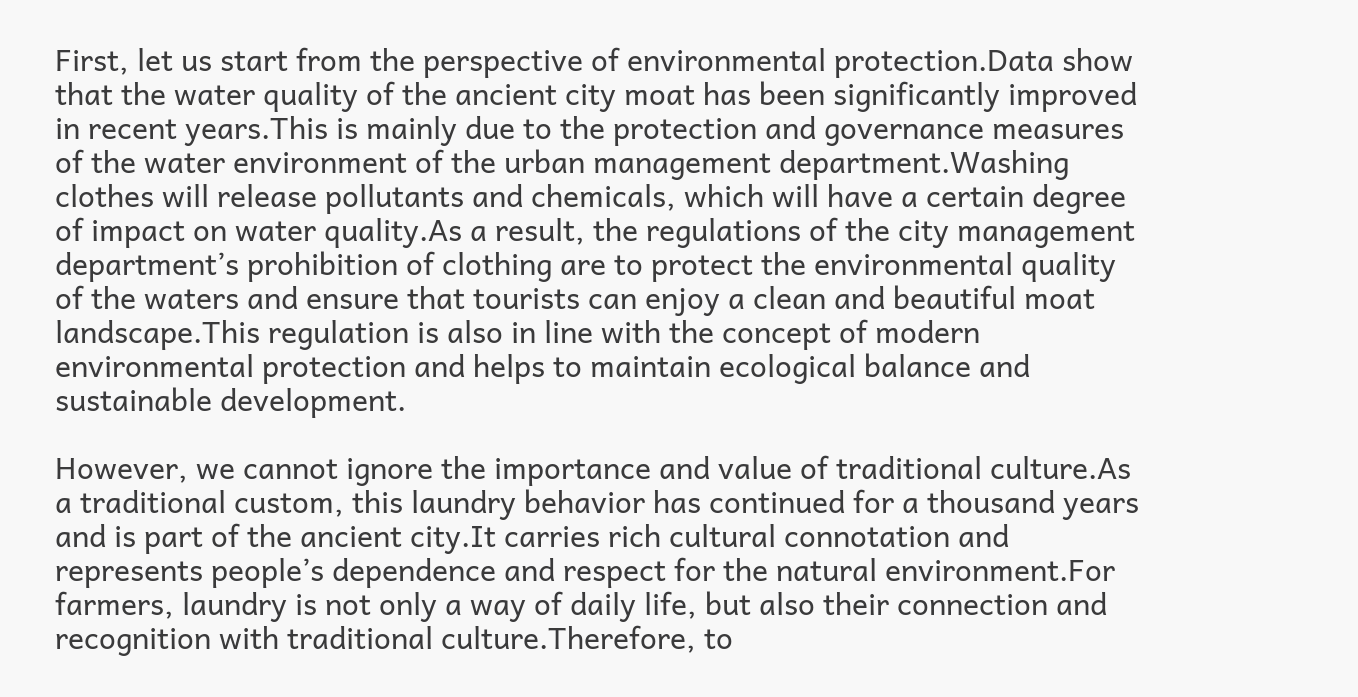First, let us start from the perspective of environmental protection.Data show that the water quality of the ancient city moat has been significantly improved in recent years.This is mainly due to the protection and governance measures of the water environment of the urban management department.Washing clothes will release pollutants and chemicals, which will have a certain degree of impact on water quality.As a result, the regulations of the city management department’s prohibition of clothing are to protect the environmental quality of the waters and ensure that tourists can enjoy a clean and beautiful moat landscape.This regulation is also in line with the concept of modern environmental protection and helps to maintain ecological balance and sustainable development.

However, we cannot ignore the importance and value of traditional culture.As a traditional custom, this laundry behavior has continued for a thousand years and is part of the ancient city.It carries rich cultural connotation and represents people’s dependence and respect for the natural environment.For farmers, laundry is not only a way of daily life, but also their connection and recognition with traditional culture.Therefore, to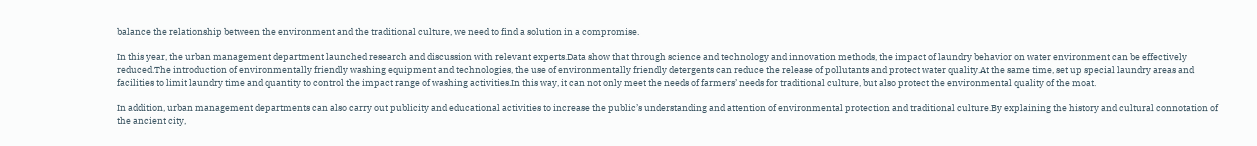balance the relationship between the environment and the traditional culture, we need to find a solution in a compromise.

In this year, the urban management department launched research and discussion with relevant experts.Data show that through science and technology and innovation methods, the impact of laundry behavior on water environment can be effectively reduced.The introduction of environmentally friendly washing equipment and technologies, the use of environmentally friendly detergents can reduce the release of pollutants and protect water quality.At the same time, set up special laundry areas and facilities to limit laundry time and quantity to control the impact range of washing activities.In this way, it can not only meet the needs of farmers’ needs for traditional culture, but also protect the environmental quality of the moat.

In addition, urban management departments can also carry out publicity and educational activities to increase the public’s understanding and attention of environmental protection and traditional culture.By explaining the history and cultural connotation of the ancient city,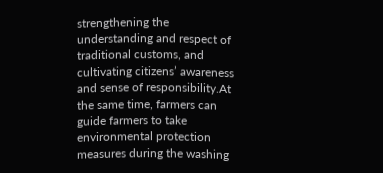strengthening the understanding and respect of traditional customs, and cultivating citizens’ awareness and sense of responsibility.At the same time, farmers can guide farmers to take environmental protection measures during the washing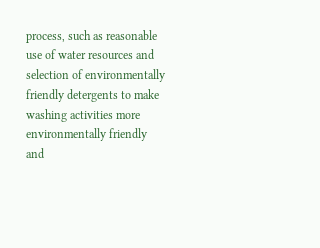process, such as reasonable use of water resources and selection of environmentally friendly detergents to make washing activities more environmentally friendly and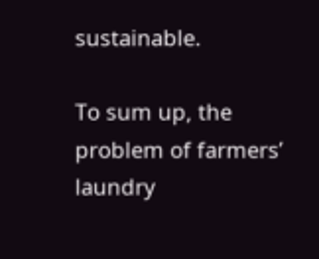sustainable.

To sum up, the problem of farmers’ laundry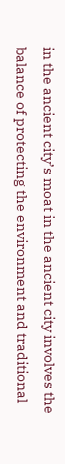in the ancient city’s moat in the ancient city involves the balance of protecting the environment and traditional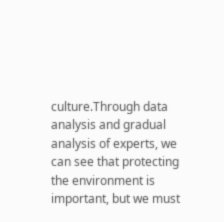culture.Through data analysis and gradual analysis of experts, we can see that protecting the environment is important, but we must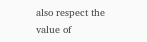also respect the value of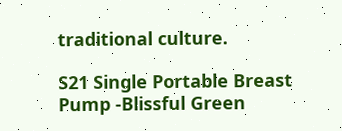traditional culture.

S21 Single Portable Breast Pump -Blissful Green